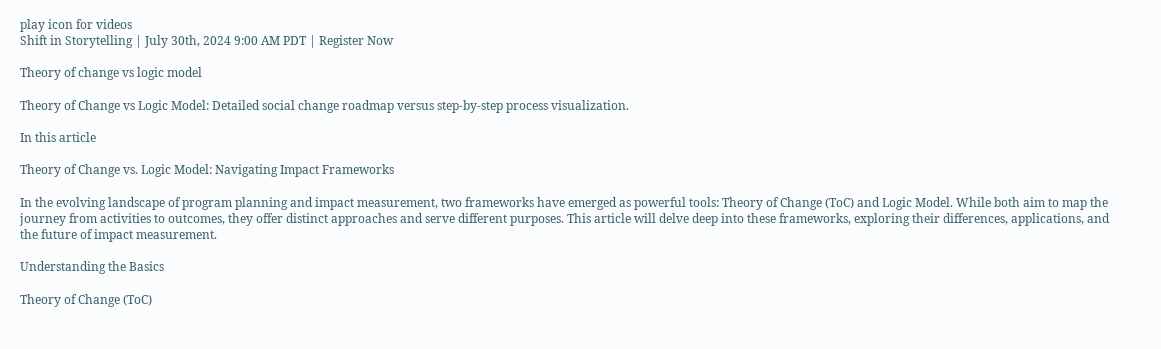play icon for videos
Shift in Storytelling | July 30th, 2024 9:00 AM PDT | Register Now

Theory of change vs logic model

Theory of Change vs Logic Model: Detailed social change roadmap versus step-by-step process visualization.

In this article

Theory of Change vs. Logic Model: Navigating Impact Frameworks

In the evolving landscape of program planning and impact measurement, two frameworks have emerged as powerful tools: Theory of Change (ToC) and Logic Model. While both aim to map the journey from activities to outcomes, they offer distinct approaches and serve different purposes. This article will delve deep into these frameworks, exploring their differences, applications, and the future of impact measurement.

Understanding the Basics

Theory of Change (ToC)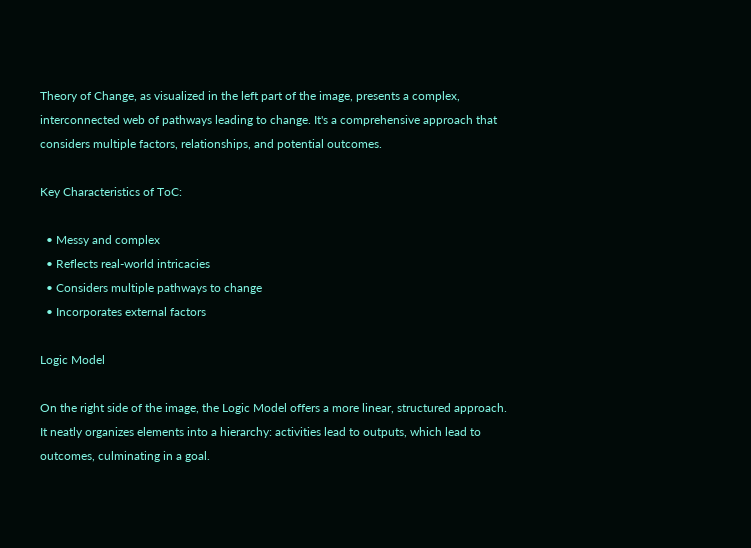Theory of Change, as visualized in the left part of the image, presents a complex, interconnected web of pathways leading to change. It's a comprehensive approach that considers multiple factors, relationships, and potential outcomes.

Key Characteristics of ToC:

  • Messy and complex
  • Reflects real-world intricacies
  • Considers multiple pathways to change
  • Incorporates external factors

Logic Model

On the right side of the image, the Logic Model offers a more linear, structured approach. It neatly organizes elements into a hierarchy: activities lead to outputs, which lead to outcomes, culminating in a goal.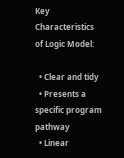Key Characteristics of Logic Model:

  • Clear and tidy
  • Presents a specific program pathway
  • Linear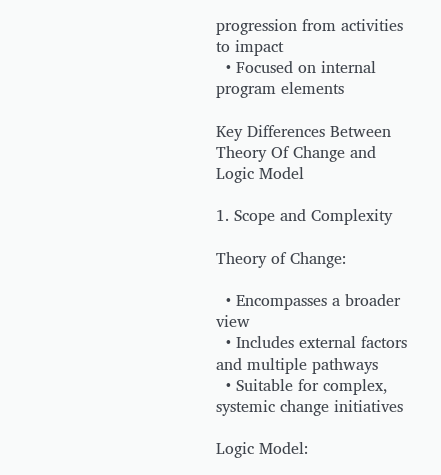progression from activities to impact
  • Focused on internal program elements

Key Differences Between Theory Of Change and Logic Model

1. Scope and Complexity

Theory of Change:

  • Encompasses a broader view
  • Includes external factors and multiple pathways
  • Suitable for complex, systemic change initiatives

Logic Model: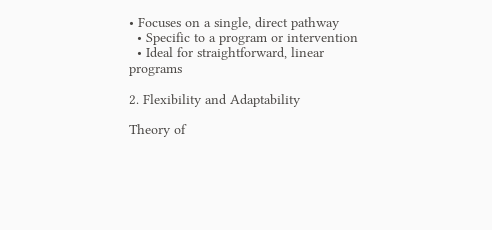• Focuses on a single, direct pathway
  • Specific to a program or intervention
  • Ideal for straightforward, linear programs

2. Flexibility and Adaptability

Theory of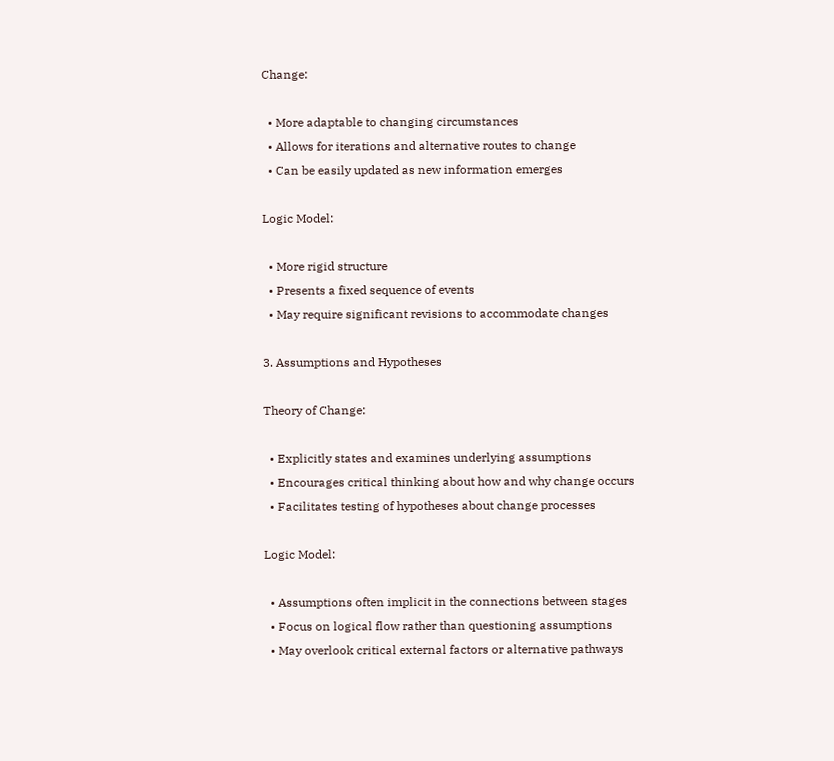Change:

  • More adaptable to changing circumstances
  • Allows for iterations and alternative routes to change
  • Can be easily updated as new information emerges

Logic Model:

  • More rigid structure
  • Presents a fixed sequence of events
  • May require significant revisions to accommodate changes

3. Assumptions and Hypotheses

Theory of Change:

  • Explicitly states and examines underlying assumptions
  • Encourages critical thinking about how and why change occurs
  • Facilitates testing of hypotheses about change processes

Logic Model:

  • Assumptions often implicit in the connections between stages
  • Focus on logical flow rather than questioning assumptions
  • May overlook critical external factors or alternative pathways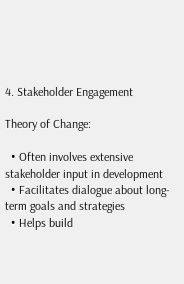4. Stakeholder Engagement

Theory of Change:

  • Often involves extensive stakeholder input in development
  • Facilitates dialogue about long-term goals and strategies
  • Helps build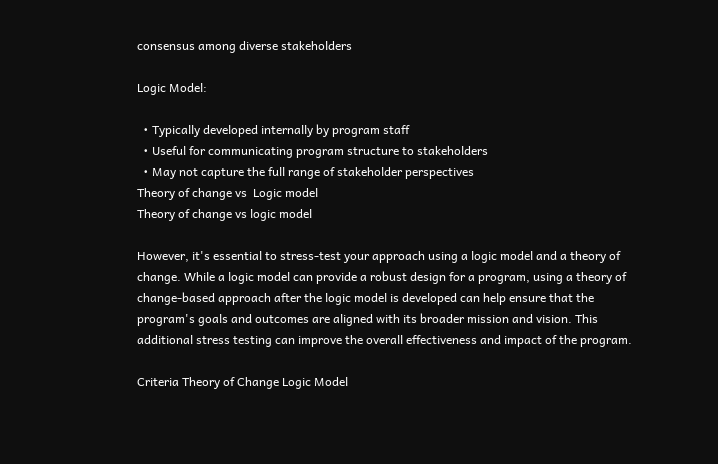consensus among diverse stakeholders

Logic Model:

  • Typically developed internally by program staff
  • Useful for communicating program structure to stakeholders
  • May not capture the full range of stakeholder perspectives
Theory of change vs  Logic model
Theory of change vs logic model

However, it's essential to stress-test your approach using a logic model and a theory of change. While a logic model can provide a robust design for a program, using a theory of change-based approach after the logic model is developed can help ensure that the program's goals and outcomes are aligned with its broader mission and vision. This additional stress testing can improve the overall effectiveness and impact of the program.

Criteria Theory of Change Logic Model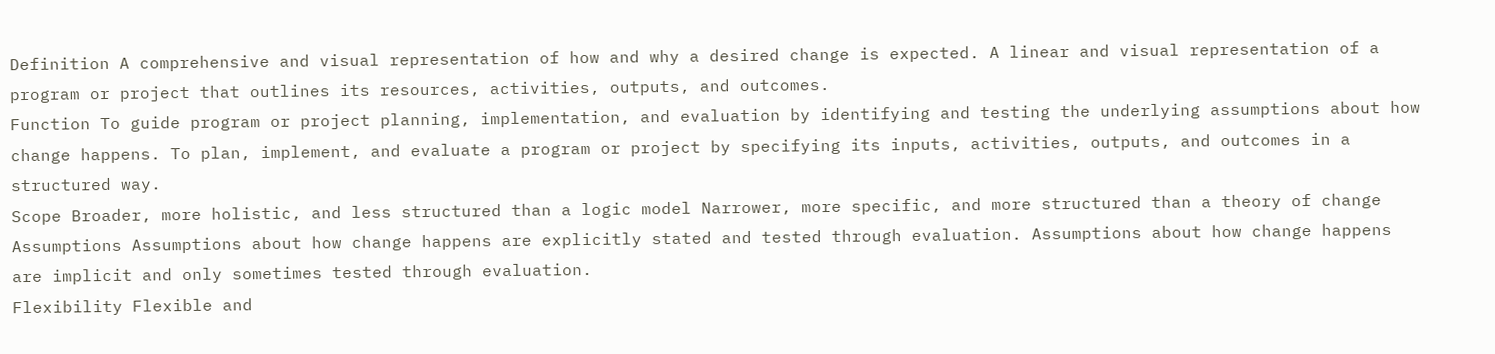Definition A comprehensive and visual representation of how and why a desired change is expected. A linear and visual representation of a program or project that outlines its resources, activities, outputs, and outcomes.
Function To guide program or project planning, implementation, and evaluation by identifying and testing the underlying assumptions about how change happens. To plan, implement, and evaluate a program or project by specifying its inputs, activities, outputs, and outcomes in a structured way.
Scope Broader, more holistic, and less structured than a logic model Narrower, more specific, and more structured than a theory of change
Assumptions Assumptions about how change happens are explicitly stated and tested through evaluation. Assumptions about how change happens are implicit and only sometimes tested through evaluation.
Flexibility Flexible and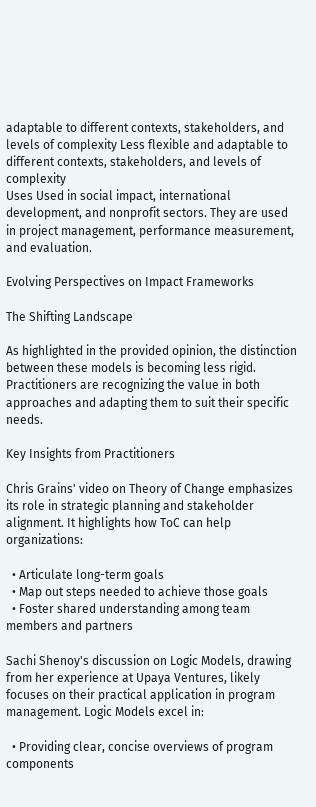adaptable to different contexts, stakeholders, and levels of complexity Less flexible and adaptable to different contexts, stakeholders, and levels of complexity
Uses Used in social impact, international development, and nonprofit sectors. They are used in project management, performance measurement, and evaluation.

Evolving Perspectives on Impact Frameworks

The Shifting Landscape

As highlighted in the provided opinion, the distinction between these models is becoming less rigid. Practitioners are recognizing the value in both approaches and adapting them to suit their specific needs.

Key Insights from Practitioners

Chris Grains' video on Theory of Change emphasizes its role in strategic planning and stakeholder alignment. It highlights how ToC can help organizations:

  • Articulate long-term goals
  • Map out steps needed to achieve those goals
  • Foster shared understanding among team members and partners

Sachi Shenoy's discussion on Logic Models, drawing from her experience at Upaya Ventures, likely focuses on their practical application in program management. Logic Models excel in:

  • Providing clear, concise overviews of program components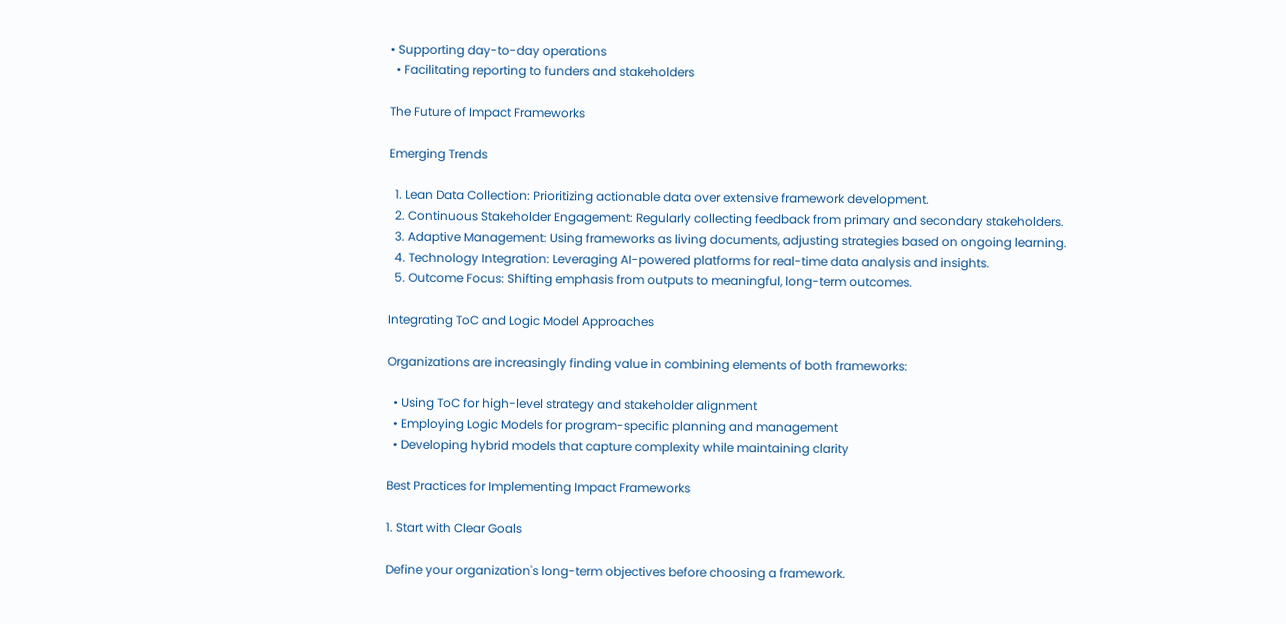• Supporting day-to-day operations
  • Facilitating reporting to funders and stakeholders

The Future of Impact Frameworks

Emerging Trends

  1. Lean Data Collection: Prioritizing actionable data over extensive framework development.
  2. Continuous Stakeholder Engagement: Regularly collecting feedback from primary and secondary stakeholders.
  3. Adaptive Management: Using frameworks as living documents, adjusting strategies based on ongoing learning.
  4. Technology Integration: Leveraging AI-powered platforms for real-time data analysis and insights.
  5. Outcome Focus: Shifting emphasis from outputs to meaningful, long-term outcomes.

Integrating ToC and Logic Model Approaches

Organizations are increasingly finding value in combining elements of both frameworks:

  • Using ToC for high-level strategy and stakeholder alignment
  • Employing Logic Models for program-specific planning and management
  • Developing hybrid models that capture complexity while maintaining clarity

Best Practices for Implementing Impact Frameworks

1. Start with Clear Goals

Define your organization's long-term objectives before choosing a framework.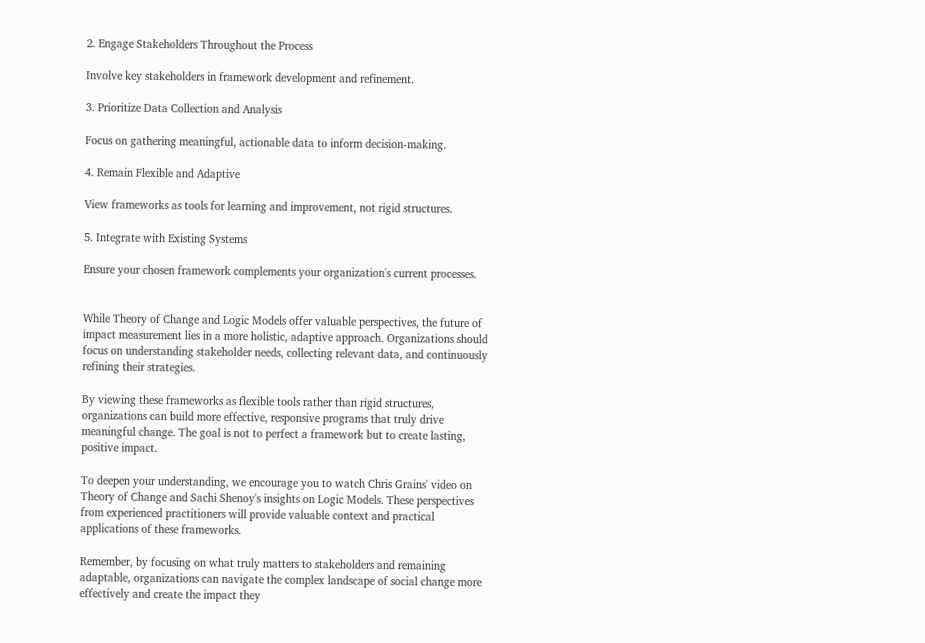2. Engage Stakeholders Throughout the Process

Involve key stakeholders in framework development and refinement.

3. Prioritize Data Collection and Analysis

Focus on gathering meaningful, actionable data to inform decision-making.

4. Remain Flexible and Adaptive

View frameworks as tools for learning and improvement, not rigid structures.

5. Integrate with Existing Systems

Ensure your chosen framework complements your organization's current processes.


While Theory of Change and Logic Models offer valuable perspectives, the future of impact measurement lies in a more holistic, adaptive approach. Organizations should focus on understanding stakeholder needs, collecting relevant data, and continuously refining their strategies.

By viewing these frameworks as flexible tools rather than rigid structures, organizations can build more effective, responsive programs that truly drive meaningful change. The goal is not to perfect a framework but to create lasting, positive impact.

To deepen your understanding, we encourage you to watch Chris Grains' video on Theory of Change and Sachi Shenoy's insights on Logic Models. These perspectives from experienced practitioners will provide valuable context and practical applications of these frameworks.

Remember, by focusing on what truly matters to stakeholders and remaining adaptable, organizations can navigate the complex landscape of social change more effectively and create the impact they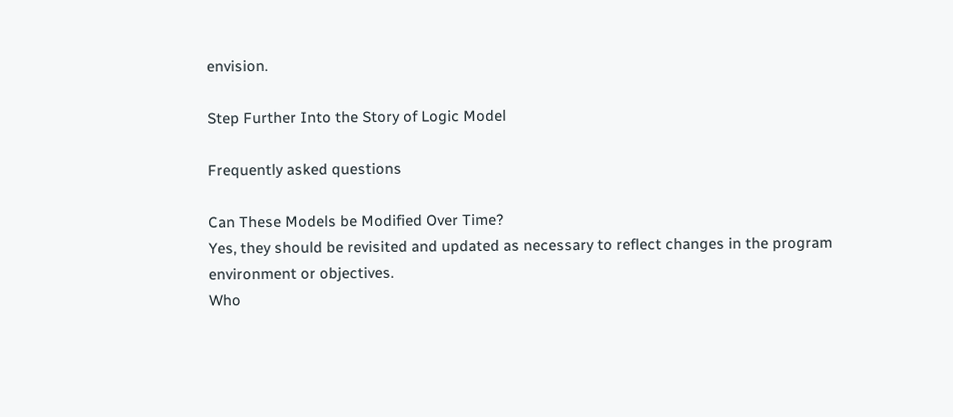envision.

Step Further Into the Story of Logic Model

Frequently asked questions

Can These Models be Modified Over Time?
Yes, they should be revisited and updated as necessary to reflect changes in the program environment or objectives.
Who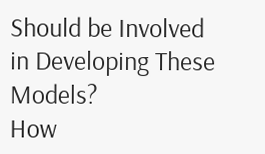Should be Involved in Developing These Models?
How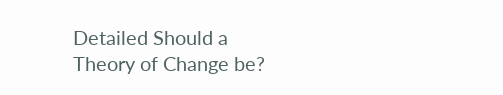Detailed Should a Theory of Change be?